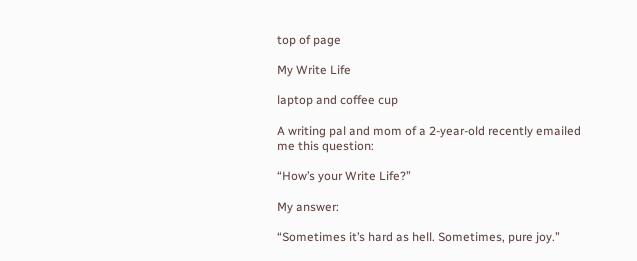top of page

My Write Life

laptop and coffee cup

A writing pal and mom of a 2-year-old recently emailed me this question:

“How’s your Write Life?”

My answer:

“Sometimes it’s hard as hell. Sometimes, pure joy.”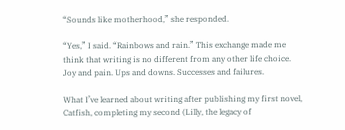“Sounds like motherhood,” she responded.

“Yes,” I said. “Rainbows and rain.” This exchange made me think that writing is no different from any other life choice. Joy and pain. Ups and downs. Successes and failures.

What I’ve learned about writing after publishing my first novel, Catfish, completing my second (Lilly, the legacy of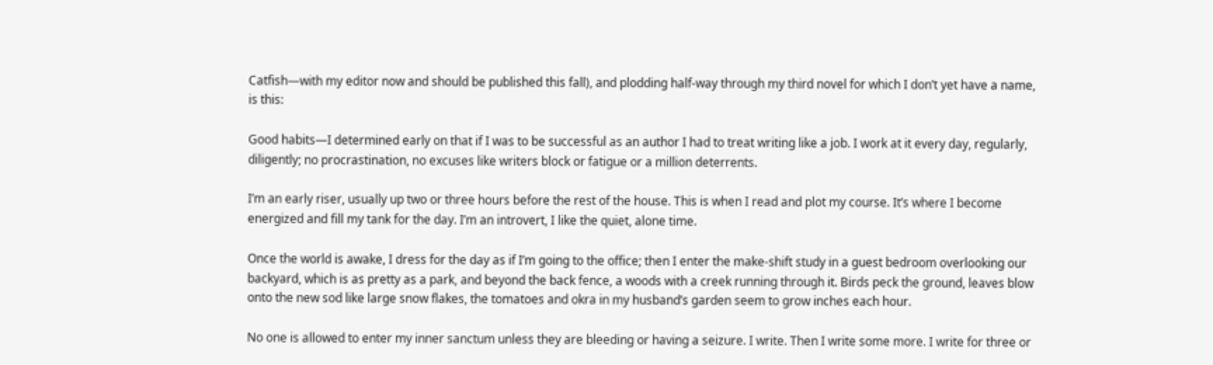Catfish—with my editor now and should be published this fall), and plodding half-way through my third novel for which I don’t yet have a name, is this:

Good habits—I determined early on that if I was to be successful as an author I had to treat writing like a job. I work at it every day, regularly, diligently; no procrastination, no excuses like writers block or fatigue or a million deterrents.

I’m an early riser, usually up two or three hours before the rest of the house. This is when I read and plot my course. It’s where I become energized and fill my tank for the day. I’m an introvert, I like the quiet, alone time.

Once the world is awake, I dress for the day as if I’m going to the office; then I enter the make-shift study in a guest bedroom overlooking our backyard, which is as pretty as a park, and beyond the back fence, a woods with a creek running through it. Birds peck the ground, leaves blow onto the new sod like large snow flakes, the tomatoes and okra in my husband’s garden seem to grow inches each hour.

No one is allowed to enter my inner sanctum unless they are bleeding or having a seizure. I write. Then I write some more. I write for three or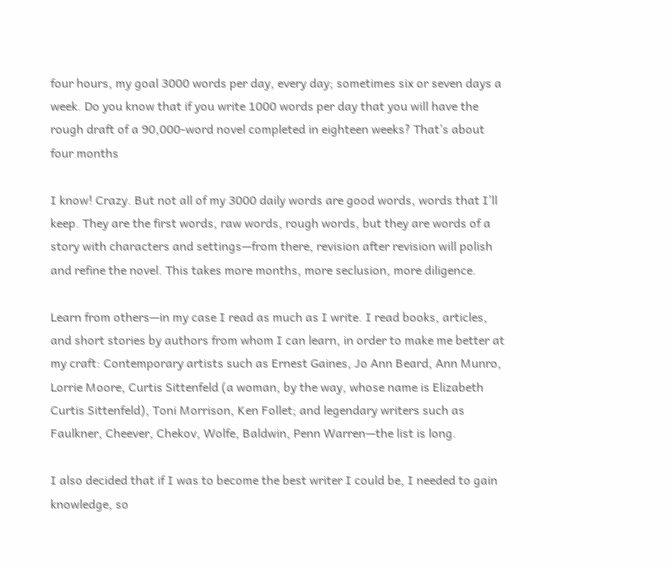four hours, my goal 3000 words per day, every day; sometimes six or seven days a week. Do you know that if you write 1000 words per day that you will have the rough draft of a 90,000-word novel completed in eighteen weeks? That’s about four months

I know! Crazy. But not all of my 3000 daily words are good words, words that I’ll keep. They are the first words, raw words, rough words, but they are words of a story with characters and settings—from there, revision after revision will polish and refine the novel. This takes more months, more seclusion, more diligence.

Learn from others—in my case I read as much as I write. I read books, articles, and short stories by authors from whom I can learn, in order to make me better at my craft: Contemporary artists such as Ernest Gaines, Jo Ann Beard, Ann Munro, Lorrie Moore, Curtis Sittenfeld (a woman, by the way, whose name is Elizabeth Curtis Sittenfeld), Toni Morrison, Ken Follet; and legendary writers such as Faulkner, Cheever, Chekov, Wolfe, Baldwin, Penn Warren—the list is long.

I also decided that if I was to become the best writer I could be, I needed to gain knowledge, so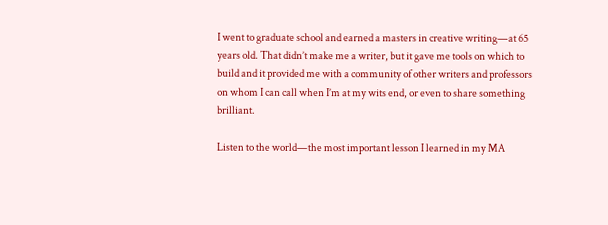I went to graduate school and earned a masters in creative writing—at 65 years old. That didn’t make me a writer, but it gave me tools on which to build and it provided me with a community of other writers and professors on whom I can call when I’m at my wits end, or even to share something brilliant.

Listen to the world—the most important lesson I learned in my MA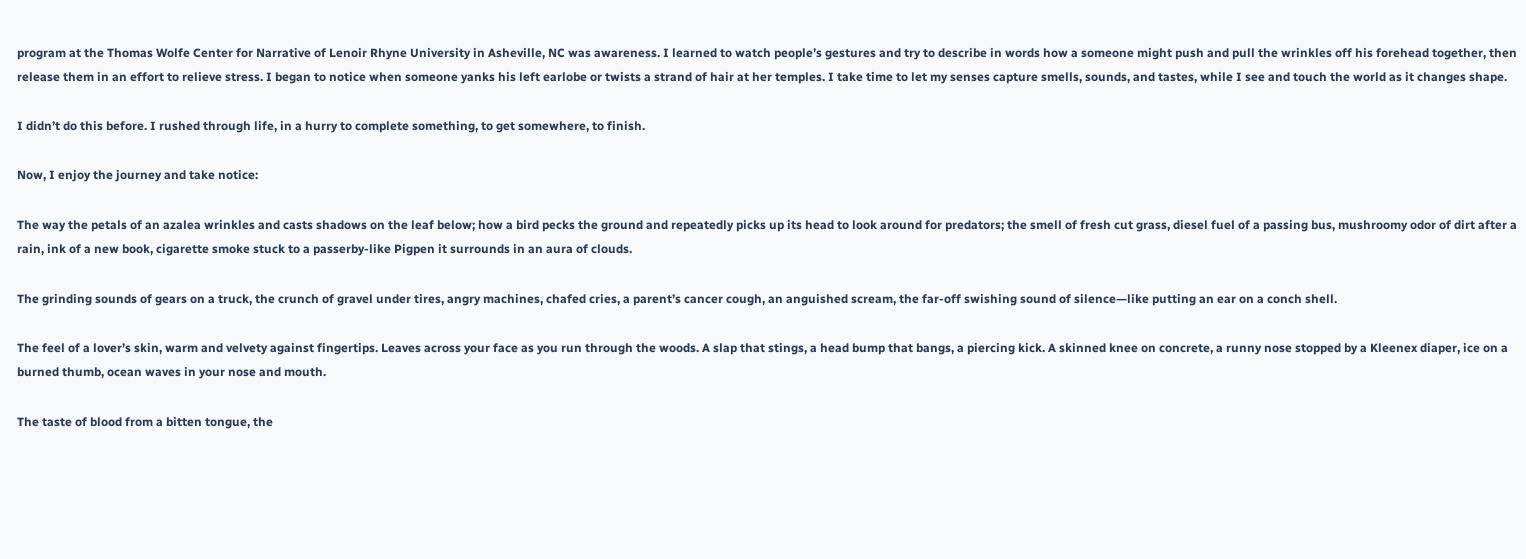program at the Thomas Wolfe Center for Narrative of Lenoir Rhyne University in Asheville, NC was awareness. I learned to watch people’s gestures and try to describe in words how a someone might push and pull the wrinkles off his forehead together, then release them in an effort to relieve stress. I began to notice when someone yanks his left earlobe or twists a strand of hair at her temples. I take time to let my senses capture smells, sounds, and tastes, while I see and touch the world as it changes shape.

I didn’t do this before. I rushed through life, in a hurry to complete something, to get somewhere, to finish.

Now, I enjoy the journey and take notice:

The way the petals of an azalea wrinkles and casts shadows on the leaf below; how a bird pecks the ground and repeatedly picks up its head to look around for predators; the smell of fresh cut grass, diesel fuel of a passing bus, mushroomy odor of dirt after a rain, ink of a new book, cigarette smoke stuck to a passerby-like Pigpen it surrounds in an aura of clouds.

The grinding sounds of gears on a truck, the crunch of gravel under tires, angry machines, chafed cries, a parent’s cancer cough, an anguished scream, the far-off swishing sound of silence—like putting an ear on a conch shell.

The feel of a lover’s skin, warm and velvety against fingertips. Leaves across your face as you run through the woods. A slap that stings, a head bump that bangs, a piercing kick. A skinned knee on concrete, a runny nose stopped by a Kleenex diaper, ice on a burned thumb, ocean waves in your nose and mouth.

The taste of blood from a bitten tongue, the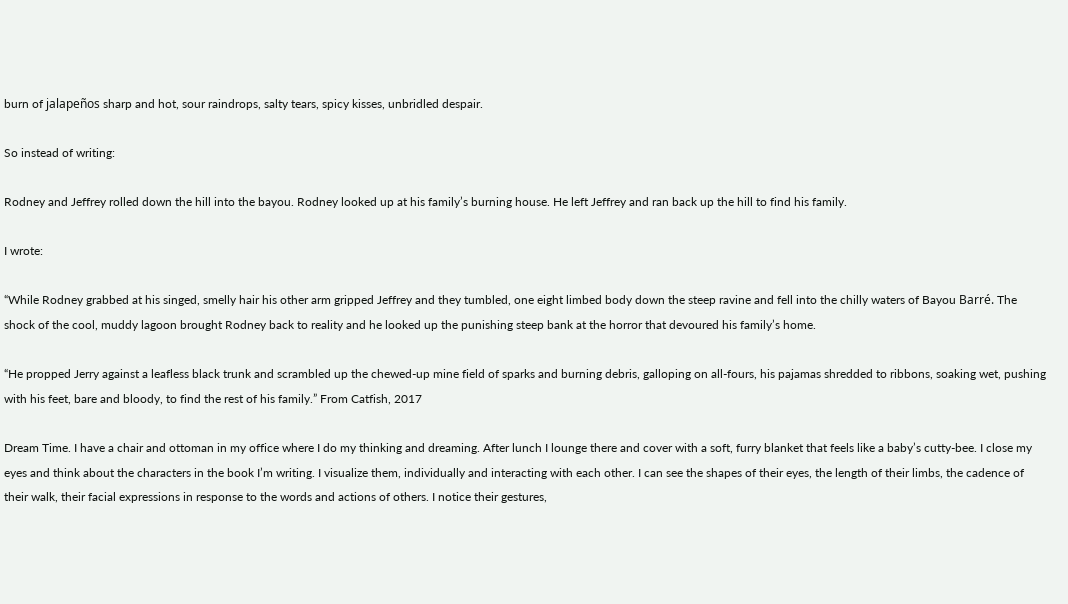burn of jalapeños sharp and hot, sour raindrops, salty tears, spicy kisses, unbridled despair.

So instead of writing:

Rodney and Jeffrey rolled down the hill into the bayou. Rodney looked up at his family’s burning house. He left Jeffrey and ran back up the hill to find his family.

I wrote:

“While Rodney grabbed at his singed, smelly hair his other arm gripped Jeffrey and they tumbled, one eight limbed body down the steep ravine and fell into the chilly waters of Bayou Barré. The shock of the cool, muddy lagoon brought Rodney back to reality and he looked up the punishing steep bank at the horror that devoured his family’s home.

“He propped Jerry against a leafless black trunk and scrambled up the chewed-up mine field of sparks and burning debris, galloping on all-fours, his pajamas shredded to ribbons, soaking wet, pushing with his feet, bare and bloody, to find the rest of his family.” From Catfish, 2017

Dream Time. I have a chair and ottoman in my office where I do my thinking and dreaming. After lunch I lounge there and cover with a soft, furry blanket that feels like a baby’s cutty-bee. I close my eyes and think about the characters in the book I’m writing. I visualize them, individually and interacting with each other. I can see the shapes of their eyes, the length of their limbs, the cadence of their walk, their facial expressions in response to the words and actions of others. I notice their gestures,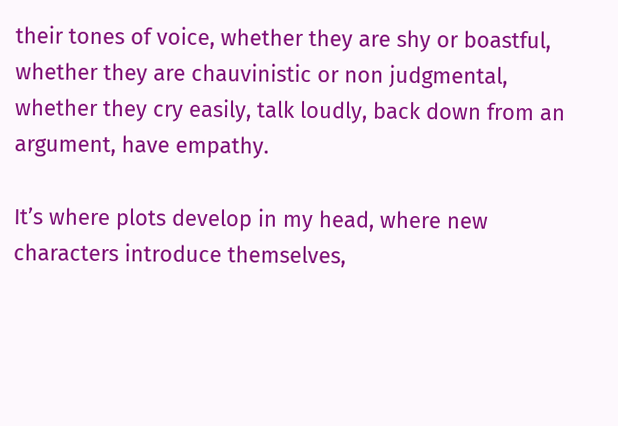their tones of voice, whether they are shy or boastful, whether they are chauvinistic or non judgmental, whether they cry easily, talk loudly, back down from an argument, have empathy.

It’s where plots develop in my head, where new characters introduce themselves,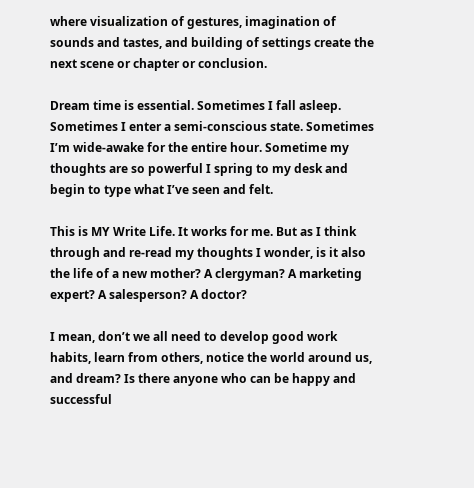where visualization of gestures, imagination of sounds and tastes, and building of settings create the next scene or chapter or conclusion.

Dream time is essential. Sometimes I fall asleep. Sometimes I enter a semi-conscious state. Sometimes I’m wide-awake for the entire hour. Sometime my thoughts are so powerful I spring to my desk and begin to type what I’ve seen and felt.

This is MY Write Life. It works for me. But as I think through and re-read my thoughts I wonder, is it also the life of a new mother? A clergyman? A marketing expert? A salesperson? A doctor?

I mean, don’t we all need to develop good work habits, learn from others, notice the world around us, and dream? Is there anyone who can be happy and successful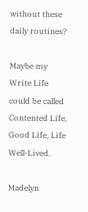without these daily routines?

Maybe my Write Life could be called Contented Life, Good Life, Life Well-Lived.

Madelyn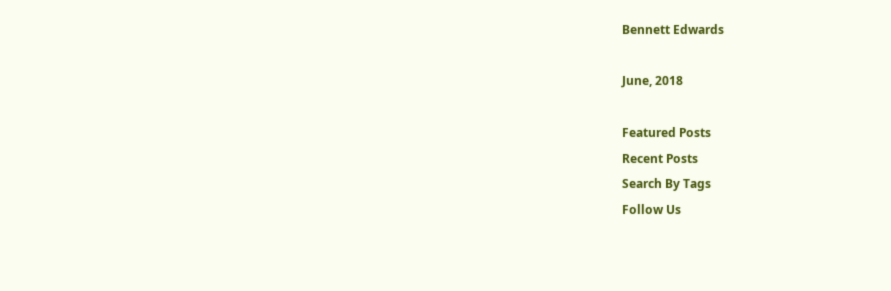Bennett Edwards

June, 2018

Featured Posts
Recent Posts
Search By Tags
Follow Us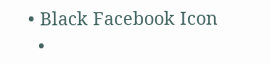• Black Facebook Icon
  •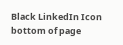Black LinkedIn Icon
bottom of page